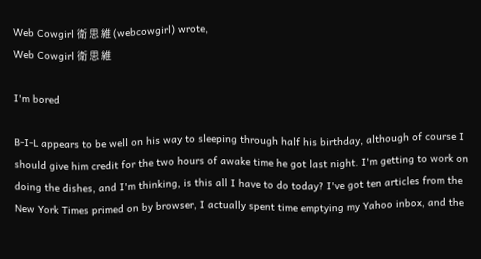Web Cowgirl 衛 思 維 (webcowgirl) wrote,
Web Cowgirl 衛 思 維

I'm bored

B-I-L appears to be well on his way to sleeping through half his birthday, although of course I should give him credit for the two hours of awake time he got last night. I'm getting to work on doing the dishes, and I'm thinking, is this all I have to do today? I've got ten articles from the New York Times primed on by browser, I actually spent time emptying my Yahoo inbox, and the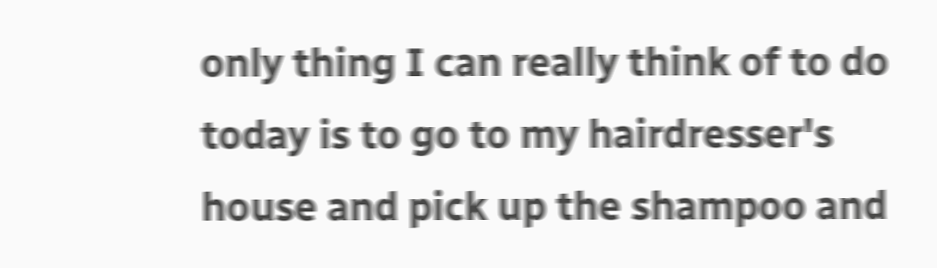only thing I can really think of to do today is to go to my hairdresser's house and pick up the shampoo and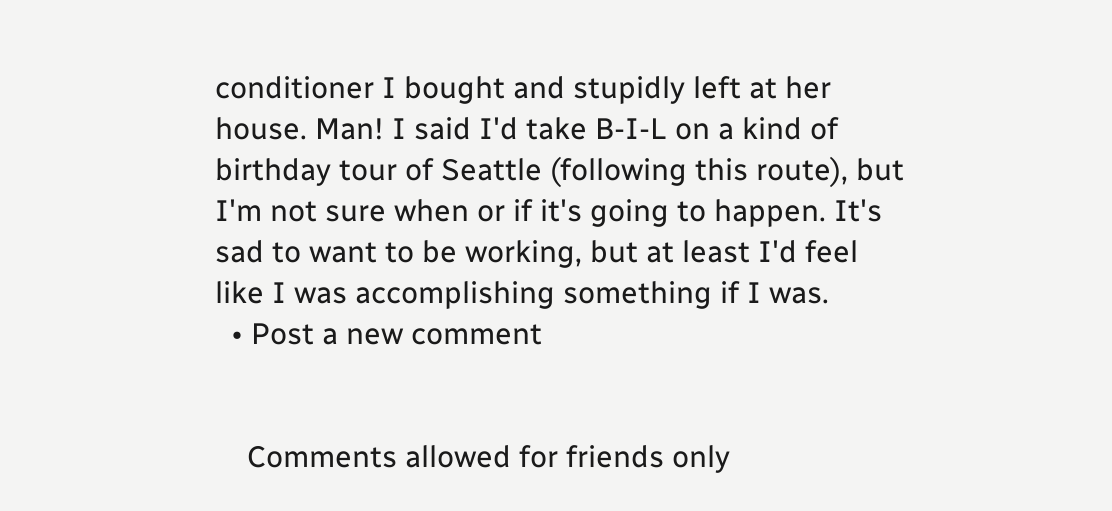conditioner I bought and stupidly left at her house. Man! I said I'd take B-I-L on a kind of birthday tour of Seattle (following this route), but I'm not sure when or if it's going to happen. It's sad to want to be working, but at least I'd feel like I was accomplishing something if I was.
  • Post a new comment


    Comments allowed for friends only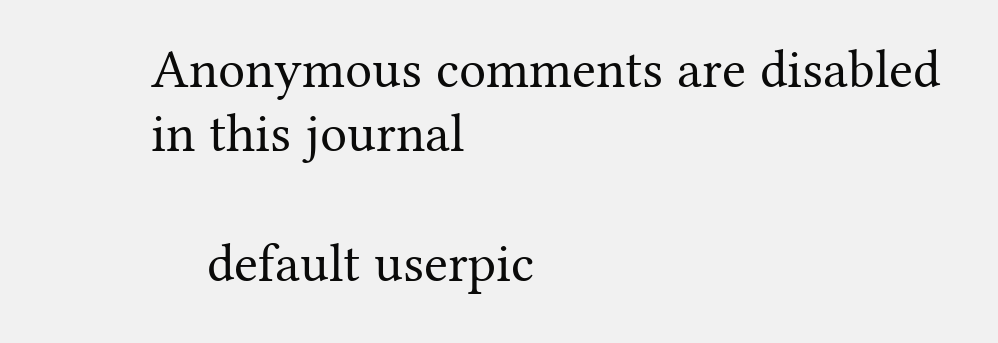Anonymous comments are disabled in this journal

    default userpic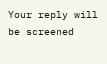Your reply will be screened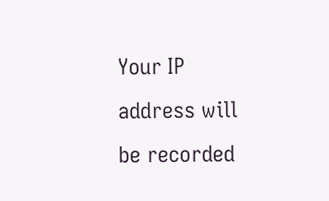Your IP address will be recorded